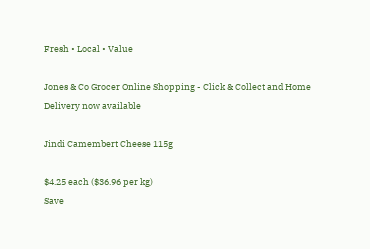Fresh • Local • Value

Jones & Co Grocer Online Shopping - Click & Collect and Home Delivery now available

Jindi Camembert Cheese 115g

$4.25 each ($36.96 per kg)
Save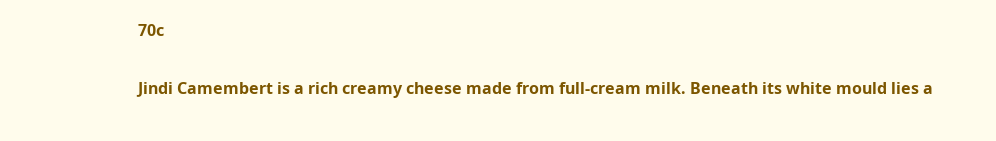70c

Jindi Camembert is a rich creamy cheese made from full-cream milk. Beneath its white mould lies a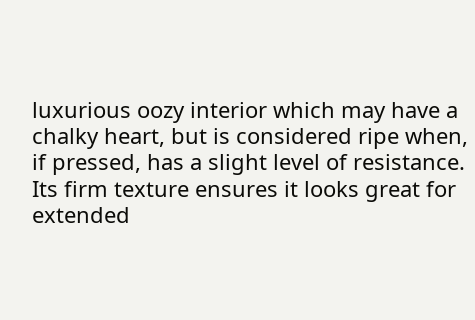luxurious oozy interior which may have a chalky heart, but is considered ripe when, if pressed, has a slight level of resistance. Its firm texture ensures it looks great for extended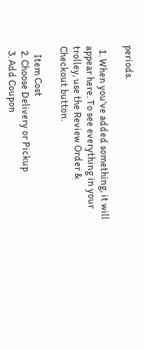periods.

  1. When you've added something, it will appear here. To see everything in your trolley, use the Review Order & Checkout button.

    Item Cost
  2. Choose Delivery or Pickup
  3. Add Coupon